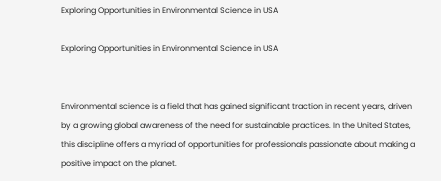Exploring Opportunities in Environmental Science in USA

Exploring Opportunities in Environmental Science in USA


Environmental science is a field that has gained significant traction in recent years, driven by a growing global awareness of the need for sustainable practices. In the United States, this discipline offers a myriad of opportunities for professionals passionate about making a positive impact on the planet.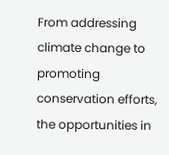From addressing climate change to promoting conservation efforts, the opportunities in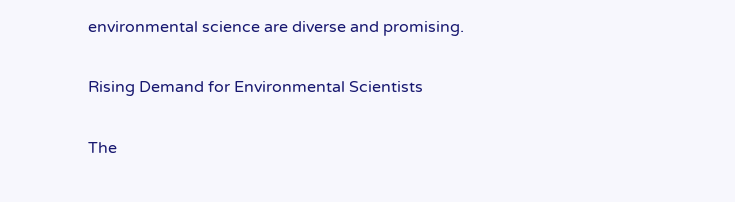environmental science are diverse and promising.

Rising Demand for Environmental Scientists

The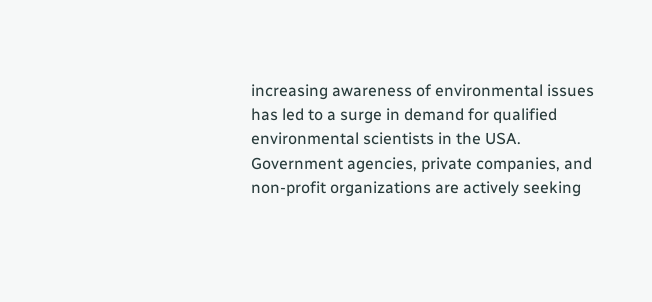increasing awareness of environmental issues has led to a surge in demand for qualified environmental scientists in the USA. Government agencies, private companies, and non-profit organizations are actively seeking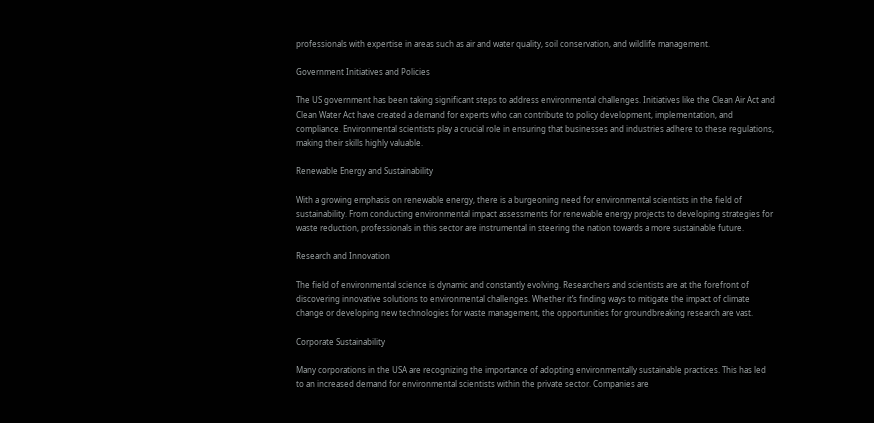professionals with expertise in areas such as air and water quality, soil conservation, and wildlife management.

Government Initiatives and Policies

The US government has been taking significant steps to address environmental challenges. Initiatives like the Clean Air Act and Clean Water Act have created a demand for experts who can contribute to policy development, implementation, and compliance. Environmental scientists play a crucial role in ensuring that businesses and industries adhere to these regulations, making their skills highly valuable.

Renewable Energy and Sustainability

With a growing emphasis on renewable energy, there is a burgeoning need for environmental scientists in the field of sustainability. From conducting environmental impact assessments for renewable energy projects to developing strategies for waste reduction, professionals in this sector are instrumental in steering the nation towards a more sustainable future.

Research and Innovation

The field of environmental science is dynamic and constantly evolving. Researchers and scientists are at the forefront of discovering innovative solutions to environmental challenges. Whether it’s finding ways to mitigate the impact of climate change or developing new technologies for waste management, the opportunities for groundbreaking research are vast.

Corporate Sustainability

Many corporations in the USA are recognizing the importance of adopting environmentally sustainable practices. This has led to an increased demand for environmental scientists within the private sector. Companies are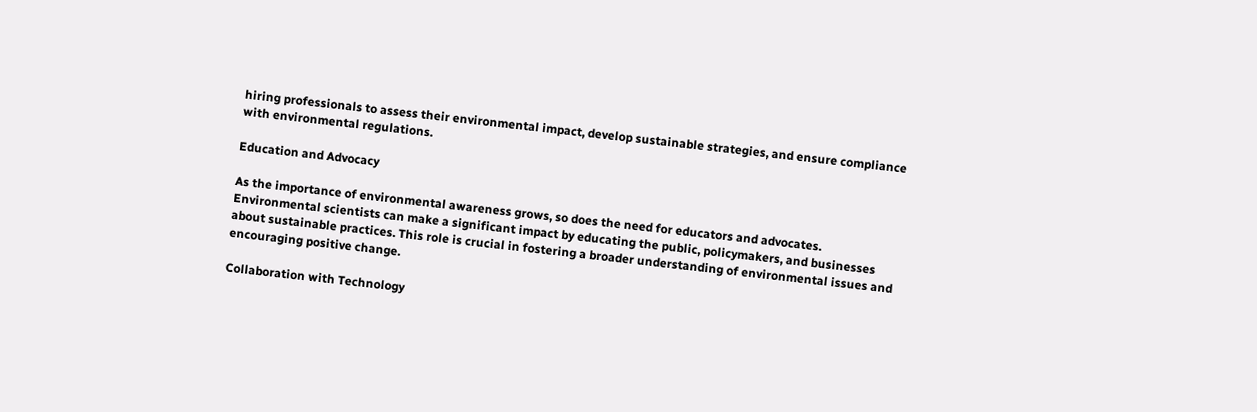hiring professionals to assess their environmental impact, develop sustainable strategies, and ensure compliance with environmental regulations.

Education and Advocacy

As the importance of environmental awareness grows, so does the need for educators and advocates. Environmental scientists can make a significant impact by educating the public, policymakers, and businesses about sustainable practices. This role is crucial in fostering a broader understanding of environmental issues and encouraging positive change.

Collaboration with Technology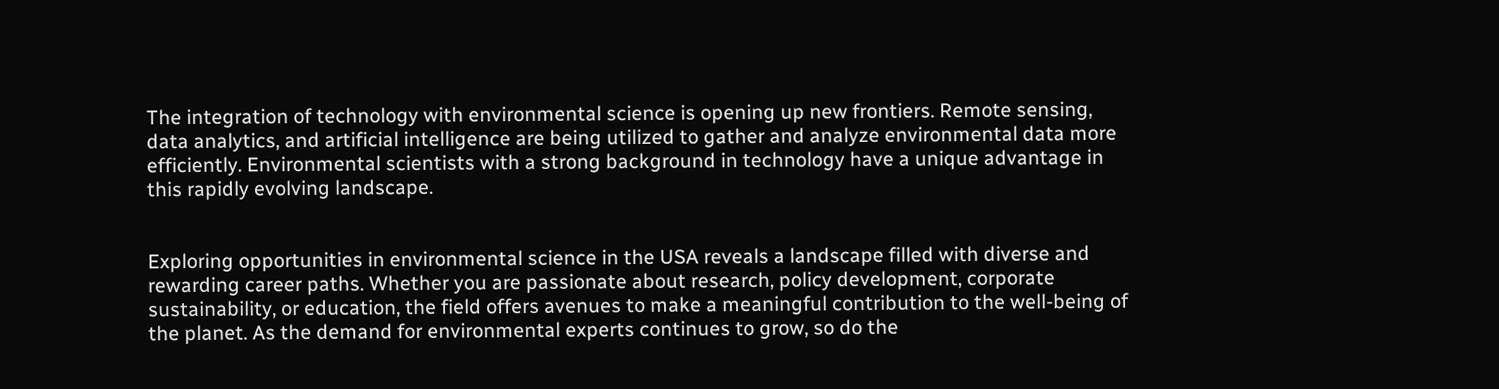The integration of technology with environmental science is opening up new frontiers. Remote sensing, data analytics, and artificial intelligence are being utilized to gather and analyze environmental data more efficiently. Environmental scientists with a strong background in technology have a unique advantage in this rapidly evolving landscape.


Exploring opportunities in environmental science in the USA reveals a landscape filled with diverse and rewarding career paths. Whether you are passionate about research, policy development, corporate sustainability, or education, the field offers avenues to make a meaningful contribution to the well-being of the planet. As the demand for environmental experts continues to grow, so do the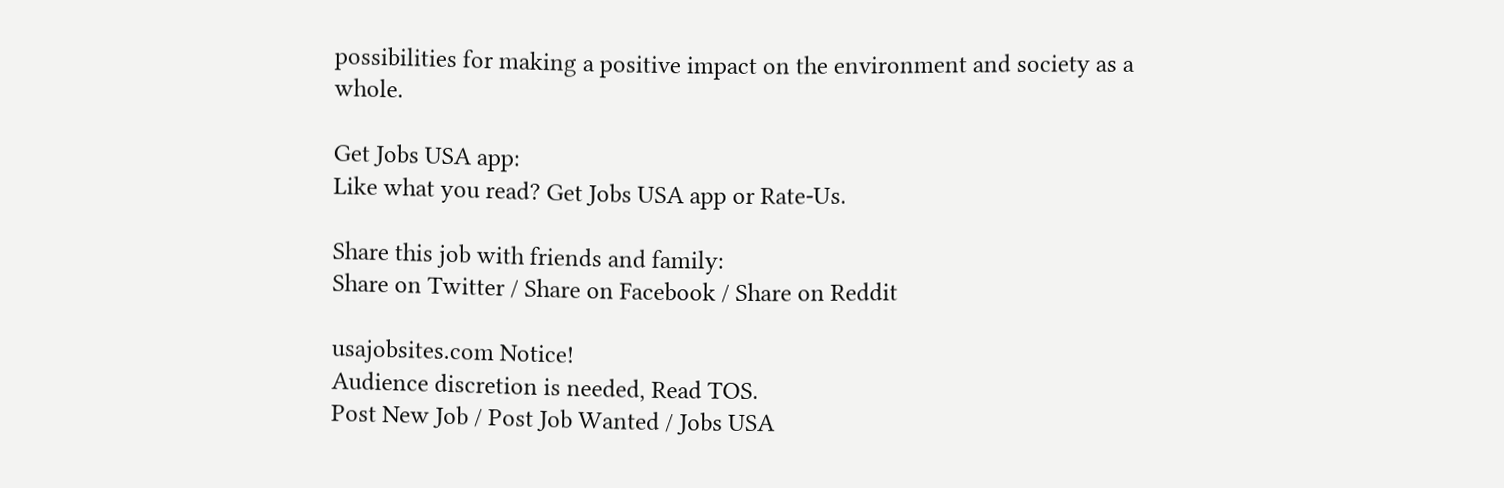possibilities for making a positive impact on the environment and society as a whole.

Get Jobs USA app:
Like what you read? Get Jobs USA app or Rate-Us.

Share this job with friends and family:
Share on Twitter / Share on Facebook / Share on Reddit

usajobsites.com Notice!
Audience discretion is needed, Read TOS.
Post New Job / Post Job Wanted / Jobs USA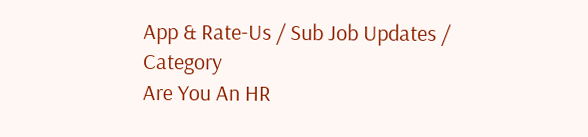App & Rate-Us / Sub Job Updates / Category
Are You An HR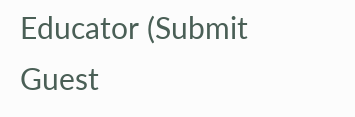Educator (Submit Guest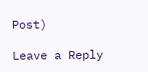Post)

Leave a Reply